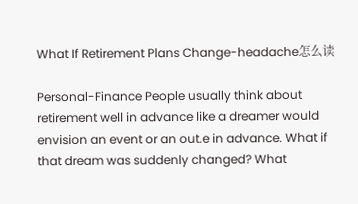What If Retirement Plans Change-headache怎么读

Personal-Finance People usually think about retirement well in advance like a dreamer would envision an event or an out.e in advance. What if that dream was suddenly changed? What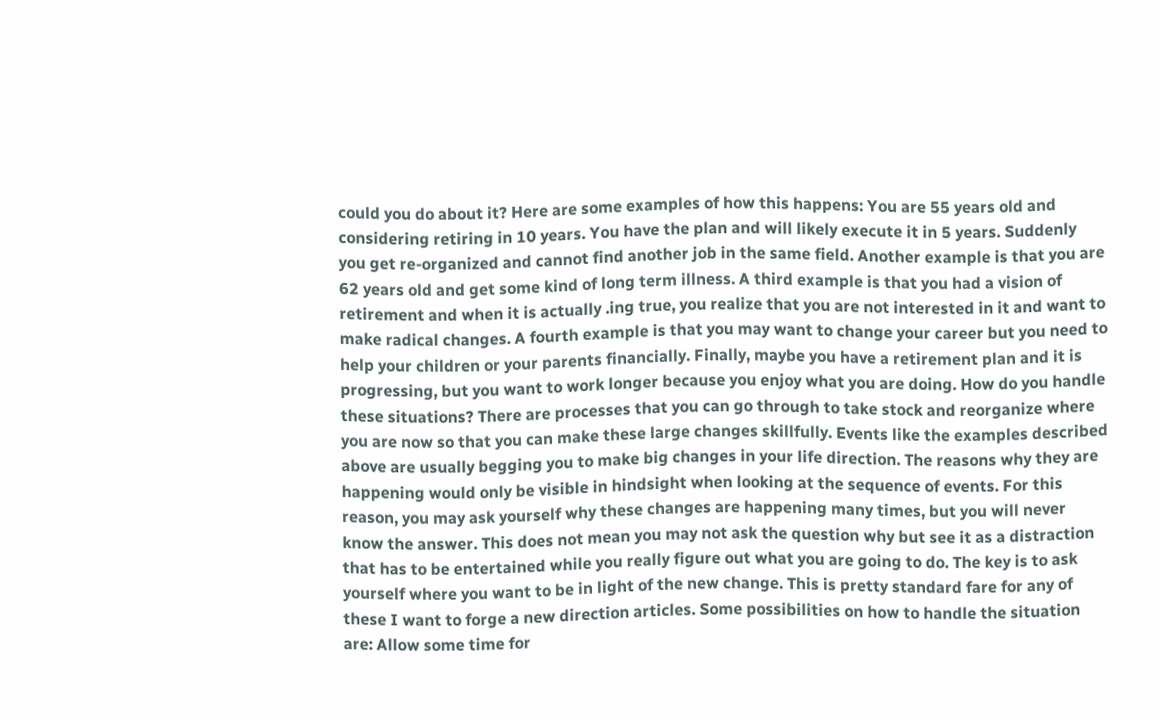could you do about it? Here are some examples of how this happens: You are 55 years old and considering retiring in 10 years. You have the plan and will likely execute it in 5 years. Suddenly you get re-organized and cannot find another job in the same field. Another example is that you are 62 years old and get some kind of long term illness. A third example is that you had a vision of retirement and when it is actually .ing true, you realize that you are not interested in it and want to make radical changes. A fourth example is that you may want to change your career but you need to help your children or your parents financially. Finally, maybe you have a retirement plan and it is progressing, but you want to work longer because you enjoy what you are doing. How do you handle these situations? There are processes that you can go through to take stock and reorganize where you are now so that you can make these large changes skillfully. Events like the examples described above are usually begging you to make big changes in your life direction. The reasons why they are happening would only be visible in hindsight when looking at the sequence of events. For this reason, you may ask yourself why these changes are happening many times, but you will never know the answer. This does not mean you may not ask the question why but see it as a distraction that has to be entertained while you really figure out what you are going to do. The key is to ask yourself where you want to be in light of the new change. This is pretty standard fare for any of these I want to forge a new direction articles. Some possibilities on how to handle the situation are: Allow some time for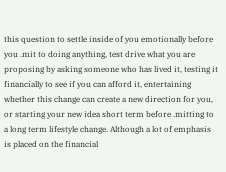this question to settle inside of you emotionally before you .mit to doing anything, test drive what you are proposing by asking someone who has lived it, testing it financially to see if you can afford it, entertaining whether this change can create a new direction for you, or starting your new idea short term before .mitting to a long term lifestyle change. Although a lot of emphasis is placed on the financial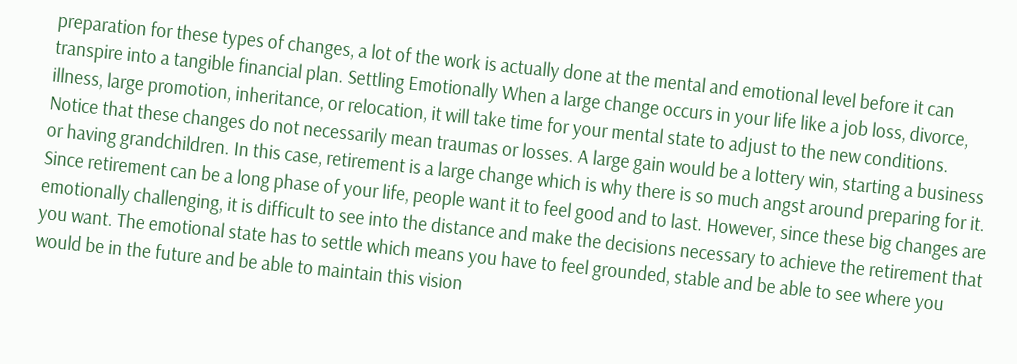preparation for these types of changes, a lot of the work is actually done at the mental and emotional level before it can transpire into a tangible financial plan. Settling Emotionally When a large change occurs in your life like a job loss, divorce, illness, large promotion, inheritance, or relocation, it will take time for your mental state to adjust to the new conditions. Notice that these changes do not necessarily mean traumas or losses. A large gain would be a lottery win, starting a business or having grandchildren. In this case, retirement is a large change which is why there is so much angst around preparing for it. Since retirement can be a long phase of your life, people want it to feel good and to last. However, since these big changes are emotionally challenging, it is difficult to see into the distance and make the decisions necessary to achieve the retirement that you want. The emotional state has to settle which means you have to feel grounded, stable and be able to see where you would be in the future and be able to maintain this vision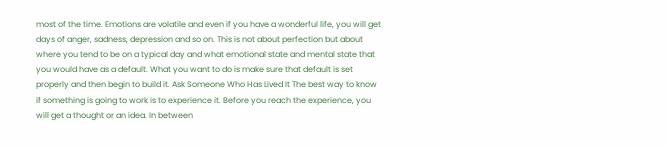most of the time. Emotions are volatile and even if you have a wonderful life, you will get days of anger, sadness, depression and so on. This is not about perfection but about where you tend to be on a typical day and what emotional state and mental state that you would have as a default. What you want to do is make sure that default is set properly and then begin to build it. Ask Someone Who Has Lived It The best way to know if something is going to work is to experience it. Before you reach the experience, you will get a thought or an idea. In between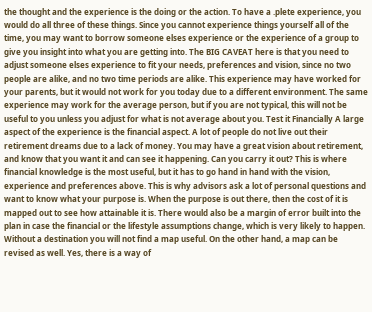the thought and the experience is the doing or the action. To have a .plete experience, you would do all three of these things. Since you cannot experience things yourself all of the time, you may want to borrow someone elses experience or the experience of a group to give you insight into what you are getting into. The BIG CAVEAT here is that you need to adjust someone elses experience to fit your needs, preferences and vision, since no two people are alike, and no two time periods are alike. This experience may have worked for your parents, but it would not work for you today due to a different environment. The same experience may work for the average person, but if you are not typical, this will not be useful to you unless you adjust for what is not average about you. Test it Financially A large aspect of the experience is the financial aspect. A lot of people do not live out their retirement dreams due to a lack of money. You may have a great vision about retirement, and know that you want it and can see it happening. Can you carry it out? This is where financial knowledge is the most useful, but it has to go hand in hand with the vision, experience and preferences above. This is why advisors ask a lot of personal questions and want to know what your purpose is. When the purpose is out there, then the cost of it is mapped out to see how attainable it is. There would also be a margin of error built into the plan in case the financial or the lifestyle assumptions change, which is very likely to happen. Without a destination you will not find a map useful. On the other hand, a map can be revised as well. Yes, there is a way of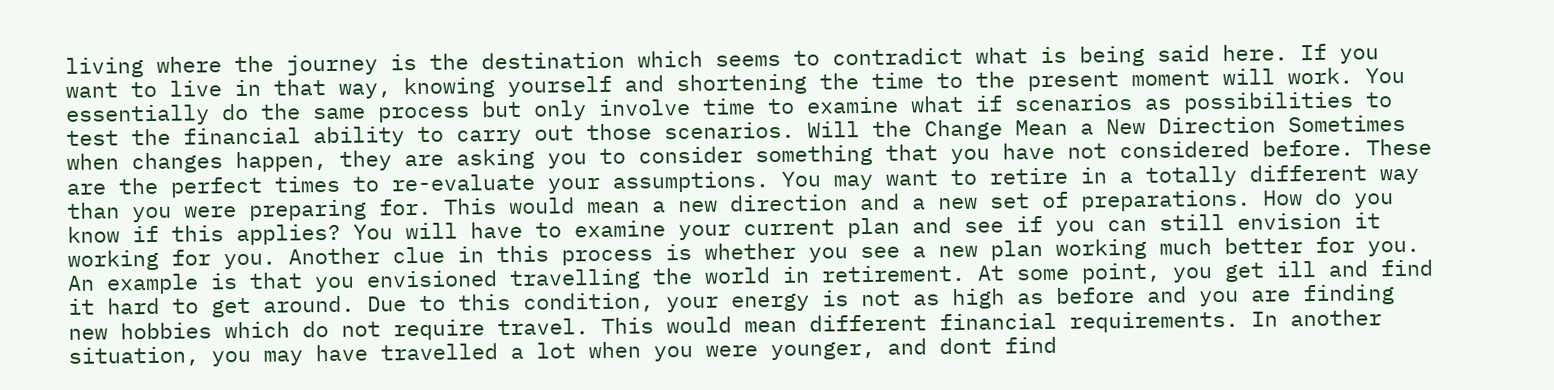living where the journey is the destination which seems to contradict what is being said here. If you want to live in that way, knowing yourself and shortening the time to the present moment will work. You essentially do the same process but only involve time to examine what if scenarios as possibilities to test the financial ability to carry out those scenarios. Will the Change Mean a New Direction Sometimes when changes happen, they are asking you to consider something that you have not considered before. These are the perfect times to re-evaluate your assumptions. You may want to retire in a totally different way than you were preparing for. This would mean a new direction and a new set of preparations. How do you know if this applies? You will have to examine your current plan and see if you can still envision it working for you. Another clue in this process is whether you see a new plan working much better for you. An example is that you envisioned travelling the world in retirement. At some point, you get ill and find it hard to get around. Due to this condition, your energy is not as high as before and you are finding new hobbies which do not require travel. This would mean different financial requirements. In another situation, you may have travelled a lot when you were younger, and dont find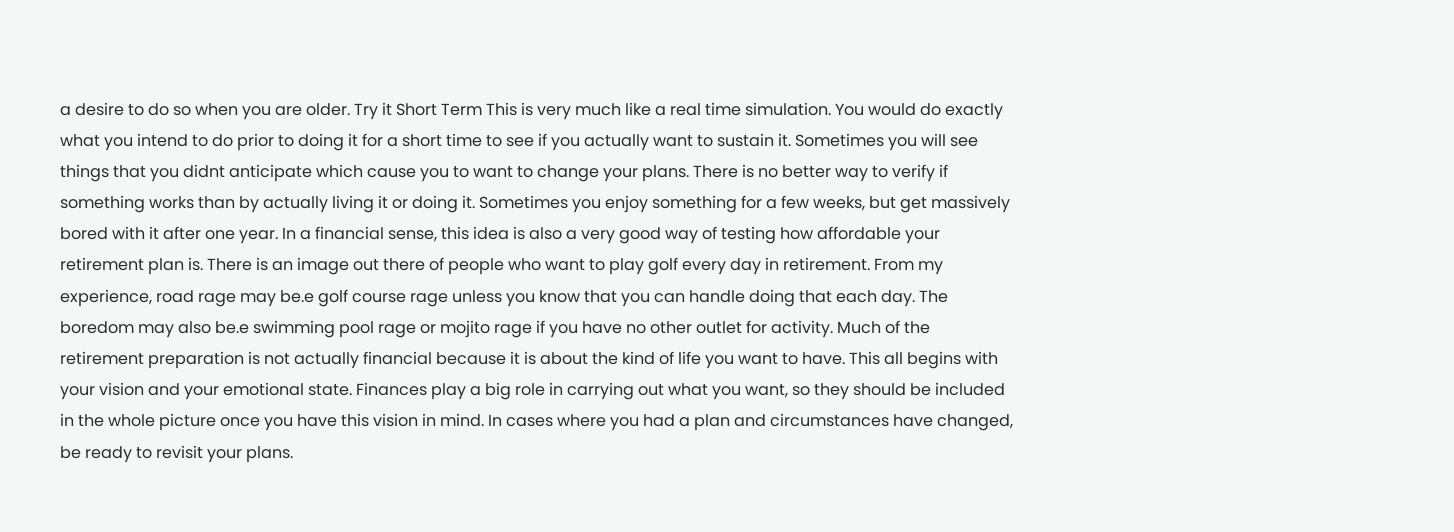a desire to do so when you are older. Try it Short Term This is very much like a real time simulation. You would do exactly what you intend to do prior to doing it for a short time to see if you actually want to sustain it. Sometimes you will see things that you didnt anticipate which cause you to want to change your plans. There is no better way to verify if something works than by actually living it or doing it. Sometimes you enjoy something for a few weeks, but get massively bored with it after one year. In a financial sense, this idea is also a very good way of testing how affordable your retirement plan is. There is an image out there of people who want to play golf every day in retirement. From my experience, road rage may be.e golf course rage unless you know that you can handle doing that each day. The boredom may also be.e swimming pool rage or mojito rage if you have no other outlet for activity. Much of the retirement preparation is not actually financial because it is about the kind of life you want to have. This all begins with your vision and your emotional state. Finances play a big role in carrying out what you want, so they should be included in the whole picture once you have this vision in mind. In cases where you had a plan and circumstances have changed, be ready to revisit your plans.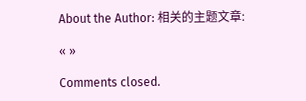About the Author: 相关的主题文章:

« »

Comments closed.